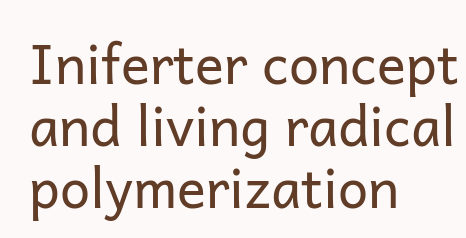Iniferter concept and living radical polymerization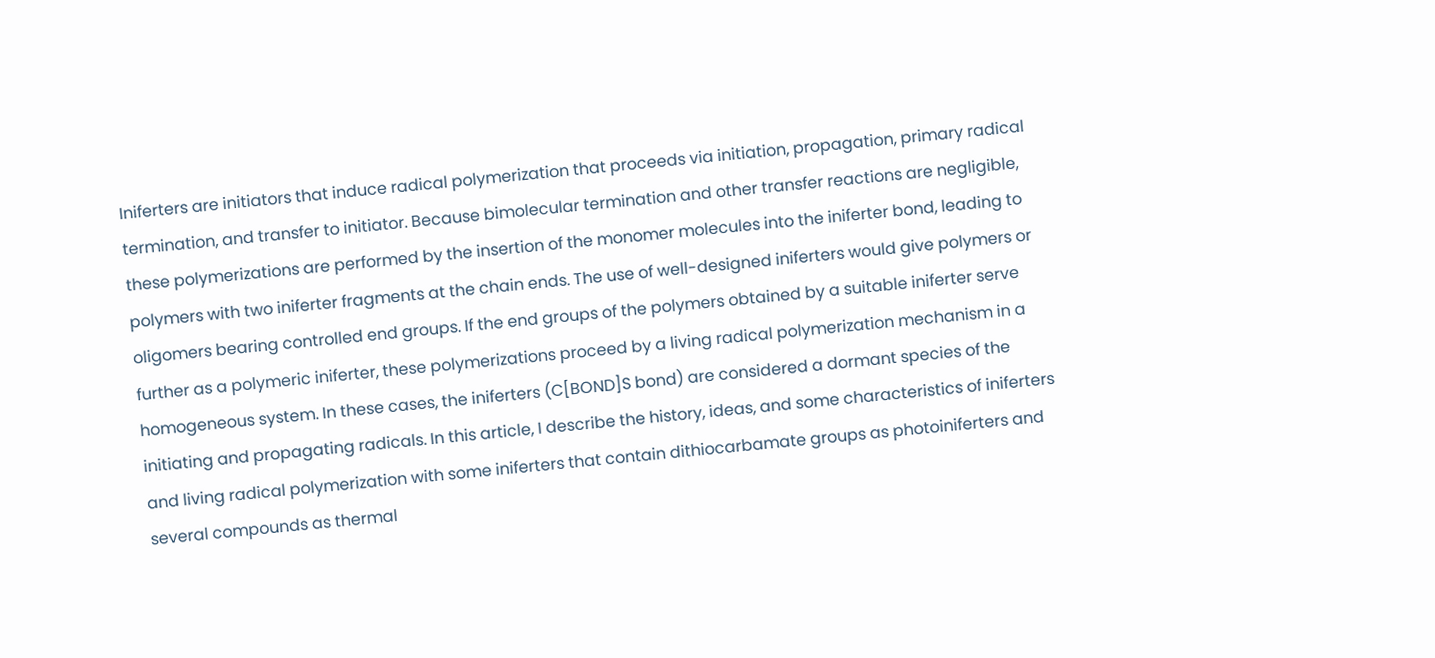Iniferters are initiators that induce radical polymerization that proceeds via initiation, propagation, primary radical termination, and transfer to initiator. Because bimolecular termination and other transfer reactions are negligible, these polymerizations are performed by the insertion of the monomer molecules into the iniferter bond, leading to polymers with two iniferter fragments at the chain ends. The use of well-designed iniferters would give polymers or oligomers bearing controlled end groups. If the end groups of the polymers obtained by a suitable iniferter serve further as a polymeric iniferter, these polymerizations proceed by a living radical polymerization mechanism in a homogeneous system. In these cases, the iniferters (C[BOND]S bond) are considered a dormant species of the initiating and propagating radicals. In this article, I describe the history, ideas, and some characteristics of iniferters and living radical polymerization with some iniferters that contain dithiocarbamate groups as photoiniferters and several compounds as thermal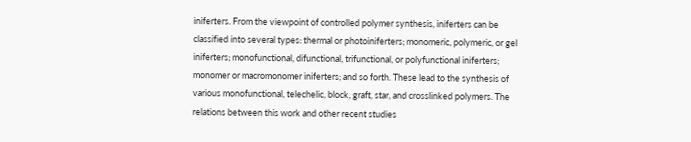iniferters. From the viewpoint of controlled polymer synthesis, iniferters can be classified into several types: thermal or photoiniferters; monomeric, polymeric, or gel iniferters; monofunctional, difunctional, trifunctional, or polyfunctional iniferters; monomer or macromonomer iniferters; and so forth. These lead to the synthesis of various monofunctional, telechelic, block, graft, star, and crosslinked polymers. The relations between this work and other recent studies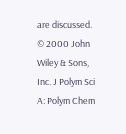are discussed. © 2000 John Wiley & Sons, Inc. J Polym Sci A: Polym Chem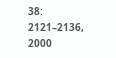38: 2121–2136, 2000